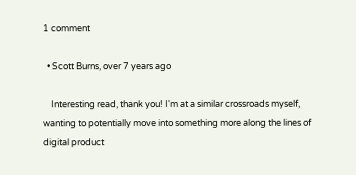1 comment

  • Scott Burns, over 7 years ago

    Interesting read, thank you! I'm at a similar crossroads myself, wanting to potentially move into something more along the lines of digital product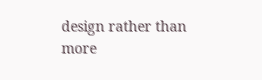design rather than more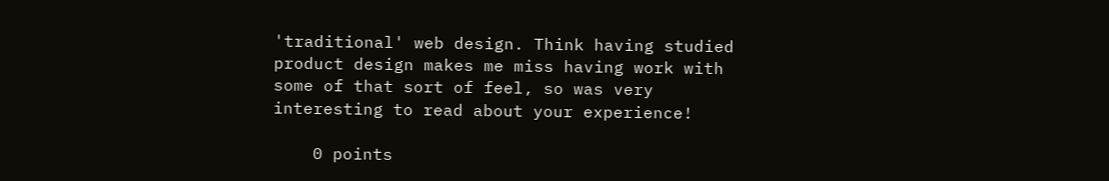'traditional' web design. Think having studied product design makes me miss having work with some of that sort of feel, so was very interesting to read about your experience!

    0 points